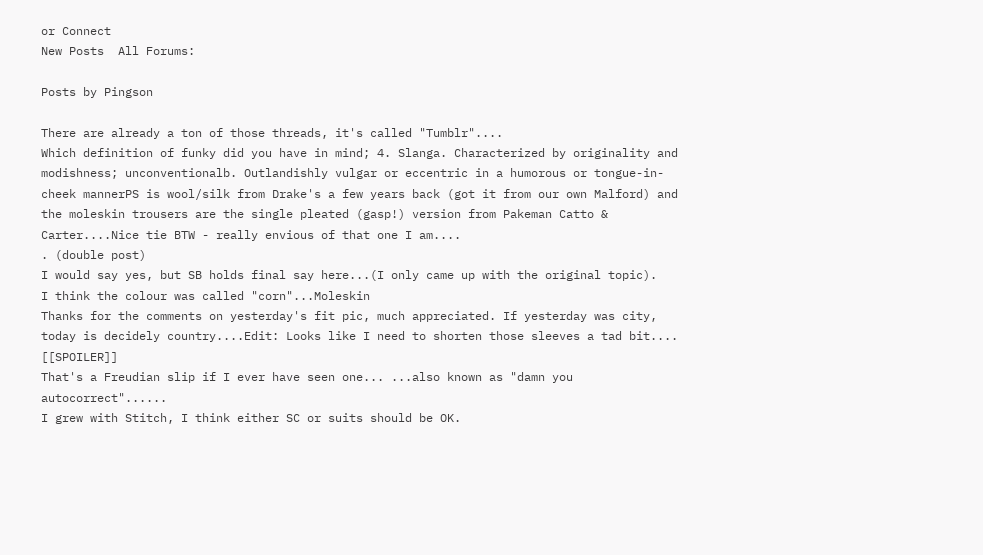or Connect
New Posts  All Forums:

Posts by Pingson

There are already a ton of those threads, it's called "Tumblr"....
Which definition of funky did you have in mind; 4. Slanga. Characterized by originality and modishness; unconventionalb. Outlandishly vulgar or eccentric in a humorous or tongue-in-cheek mannerPS is wool/silk from Drake's a few years back (got it from our own Malford) and the moleskin trousers are the single pleated (gasp!) version from Pakeman Catto & Carter....Nice tie BTW - really envious of that one I am....
. (double post)
I would say yes, but SB holds final say here...(I only came up with the original topic).
I think the colour was called "corn"...Moleskin
Thanks for the comments on yesterday's fit pic, much appreciated. If yesterday was city, today is decidely country....Edit: Looks like I need to shorten those sleeves a tad bit.... [[SPOILER]]
That's a Freudian slip if I ever have seen one... ...also known as "damn you autocorrect"......
I grew with Stitch, I think either SC or suits should be OK.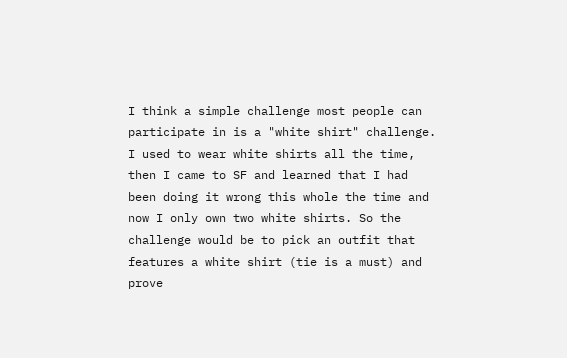I think a simple challenge most people can participate in is a "white shirt" challenge. I used to wear white shirts all the time, then I came to SF and learned that I had been doing it wrong this whole the time and now I only own two white shirts. So the challenge would be to pick an outfit that features a white shirt (tie is a must) and prove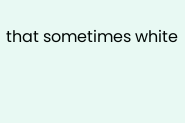that sometimes white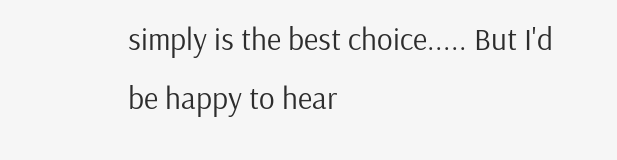simply is the best choice..... But I'd be happy to hear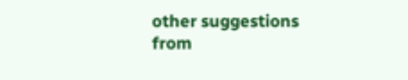other suggestions from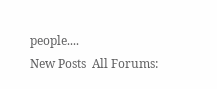people....
New Posts  All Forums: